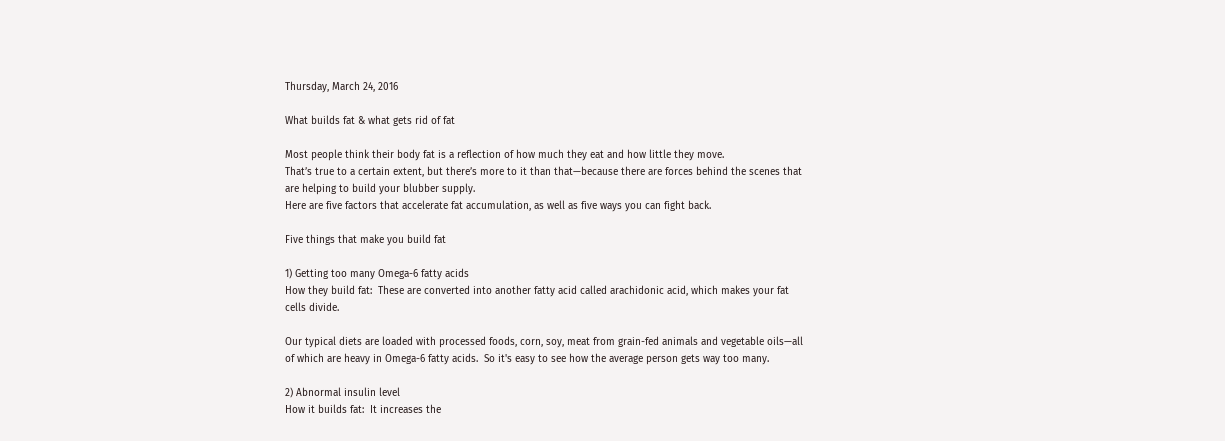Thursday, March 24, 2016

What builds fat & what gets rid of fat

Most people think their body fat is a reflection of how much they eat and how little they move.
That’s true to a certain extent, but there’s more to it than that—because there are forces behind the scenes that are helping to build your blubber supply.
Here are five factors that accelerate fat accumulation, as well as five ways you can fight back.

Five things that make you build fat

1) Getting too many Omega-6 fatty acids
How they build fat:  These are converted into another fatty acid called arachidonic acid, which makes your fat cells divide.

Our typical diets are loaded with processed foods, corn, soy, meat from grain-fed animals and vegetable oils—all of which are heavy in Omega-6 fatty acids.  So it's easy to see how the average person gets way too many.

2) Abnormal insulin level
How it builds fat:  It increases the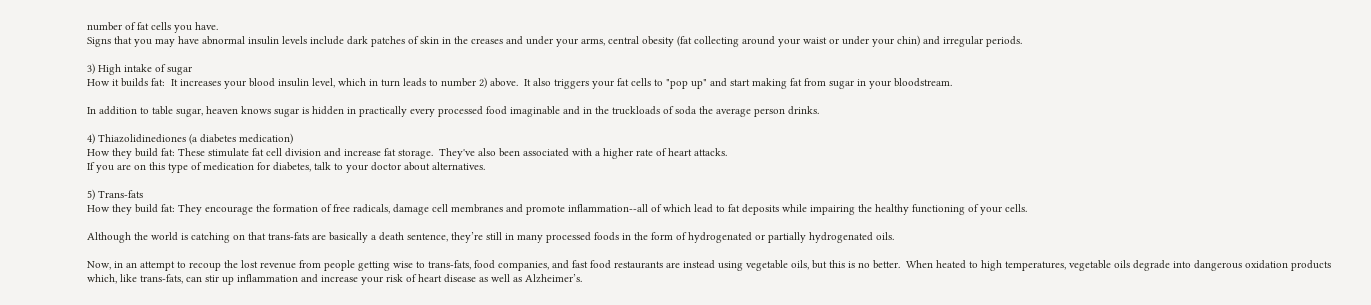number of fat cells you have.
Signs that you may have abnormal insulin levels include dark patches of skin in the creases and under your arms, central obesity (fat collecting around your waist or under your chin) and irregular periods.

3) High intake of sugar
How it builds fat:  It increases your blood insulin level, which in turn leads to number 2) above.  It also triggers your fat cells to "pop up" and start making fat from sugar in your bloodstream.

In addition to table sugar, heaven knows sugar is hidden in practically every processed food imaginable and in the truckloads of soda the average person drinks.

4) Thiazolidinediones (a diabetes medication)
How they build fat: These stimulate fat cell division and increase fat storage.  They've also been associated with a higher rate of heart attacks.
If you are on this type of medication for diabetes, talk to your doctor about alternatives.

5) Trans-fats
How they build fat: They encourage the formation of free radicals, damage cell membranes and promote inflammation--all of which lead to fat deposits while impairing the healthy functioning of your cells.

Although the world is catching on that trans-fats are basically a death sentence, they’re still in many processed foods in the form of hydrogenated or partially hydrogenated oils.

Now, in an attempt to recoup the lost revenue from people getting wise to trans-fats, food companies, and fast food restaurants are instead using vegetable oils, but this is no better.  When heated to high temperatures, vegetable oils degrade into dangerous oxidation products which, like trans-fats, can stir up inflammation and increase your risk of heart disease as well as Alzheimer’s.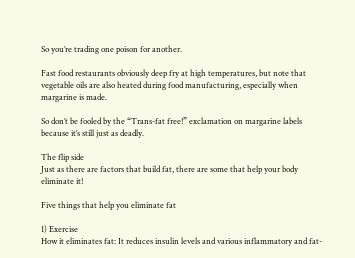So you’re trading one poison for another.

Fast food restaurants obviously deep fry at high temperatures, but note that vegetable oils are also heated during food manufacturing, especially when margarine is made.

So don’t be fooled by the “Trans-fat free!” exclamation on margarine labels because it’s still just as deadly.

The flip side
Just as there are factors that build fat, there are some that help your body eliminate it!

Five things that help you eliminate fat

1) Exercise
How it eliminates fat: It reduces insulin levels and various inflammatory and fat-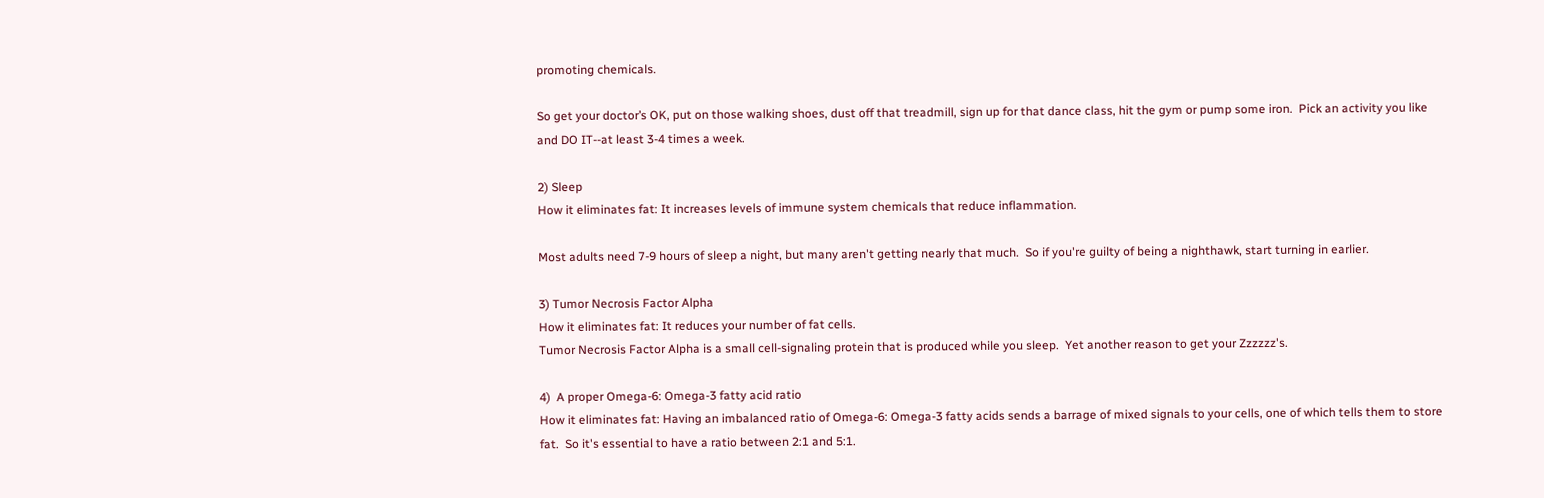promoting chemicals.

So get your doctor’s OK, put on those walking shoes, dust off that treadmill, sign up for that dance class, hit the gym or pump some iron.  Pick an activity you like and DO IT--at least 3-4 times a week.

2) Sleep
How it eliminates fat: It increases levels of immune system chemicals that reduce inflammation.

Most adults need 7-9 hours of sleep a night, but many aren't getting nearly that much.  So if you're guilty of being a nighthawk, start turning in earlier.

3) Tumor Necrosis Factor Alpha
How it eliminates fat: It reduces your number of fat cells.
Tumor Necrosis Factor Alpha is a small cell-signaling protein that is produced while you sleep.  Yet another reason to get your Zzzzzz's.

4)  A proper Omega-6: Omega-3 fatty acid ratio
How it eliminates fat: Having an imbalanced ratio of Omega-6: Omega-3 fatty acids sends a barrage of mixed signals to your cells, one of which tells them to store fat.  So it's essential to have a ratio between 2:1 and 5:1.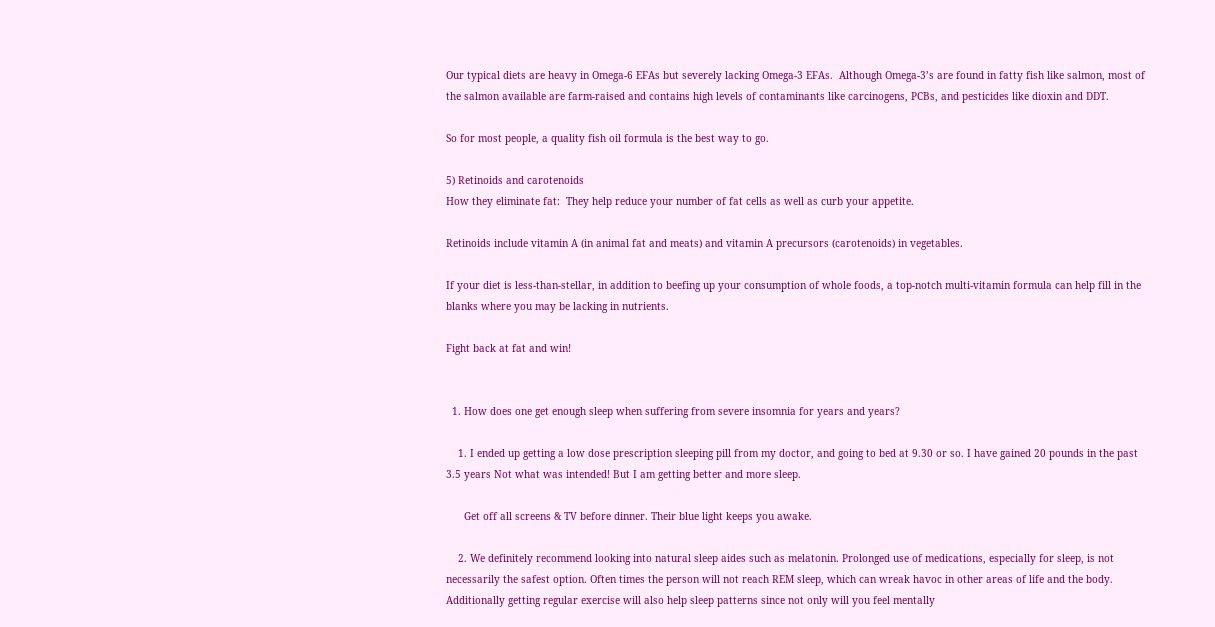Our typical diets are heavy in Omega-6 EFAs but severely lacking Omega-3 EFAs.  Although Omega-3’s are found in fatty fish like salmon, most of the salmon available are farm-raised and contains high levels of contaminants like carcinogens, PCBs, and pesticides like dioxin and DDT.

So for most people, a quality fish oil formula is the best way to go.

5) Retinoids and carotenoids
How they eliminate fat:  They help reduce your number of fat cells as well as curb your appetite.

Retinoids include vitamin A (in animal fat and meats) and vitamin A precursors (carotenoids) in vegetables.

If your diet is less-than-stellar, in addition to beefing up your consumption of whole foods, a top-notch multi-vitamin formula can help fill in the blanks where you may be lacking in nutrients.

Fight back at fat and win!


  1. How does one get enough sleep when suffering from severe insomnia for years and years?

    1. I ended up getting a low dose prescription sleeping pill from my doctor, and going to bed at 9.30 or so. I have gained 20 pounds in the past 3.5 years Not what was intended! But I am getting better and more sleep.

      Get off all screens & TV before dinner. Their blue light keeps you awake.

    2. We definitely recommend looking into natural sleep aides such as melatonin. Prolonged use of medications, especially for sleep, is not necessarily the safest option. Often times the person will not reach REM sleep, which can wreak havoc in other areas of life and the body. Additionally getting regular exercise will also help sleep patterns since not only will you feel mentally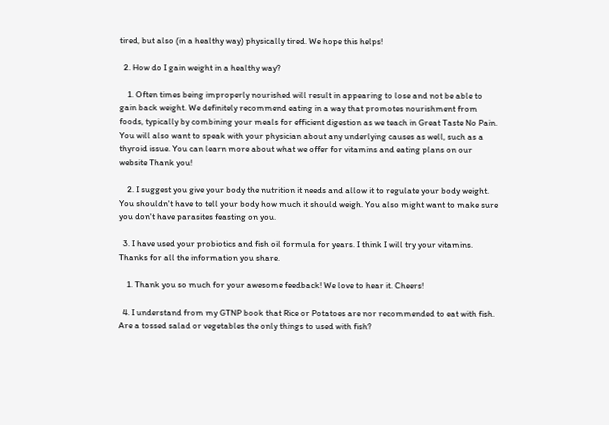tired, but also (in a healthy way) physically tired. We hope this helps!

  2. How do I gain weight in a healthy way?

    1. Often times being improperly nourished will result in appearing to lose and not be able to gain back weight. We definitely recommend eating in a way that promotes nourishment from foods, typically by combining your meals for efficient digestion as we teach in Great Taste No Pain. You will also want to speak with your physician about any underlying causes as well, such as a thyroid issue. You can learn more about what we offer for vitamins and eating plans on our website Thank you!

    2. I suggest you give your body the nutrition it needs and allow it to regulate your body weight. You shouldn't have to tell your body how much it should weigh. You also might want to make sure you don't have parasites feasting on you.

  3. I have used your probiotics and fish oil formula for years. I think I will try your vitamins. Thanks for all the information you share.

    1. Thank you so much for your awesome feedback! We love to hear it. Cheers!

  4. I understand from my GTNP book that Rice or Potatoes are nor recommended to eat with fish. Are a tossed salad or vegetables the only things to used with fish?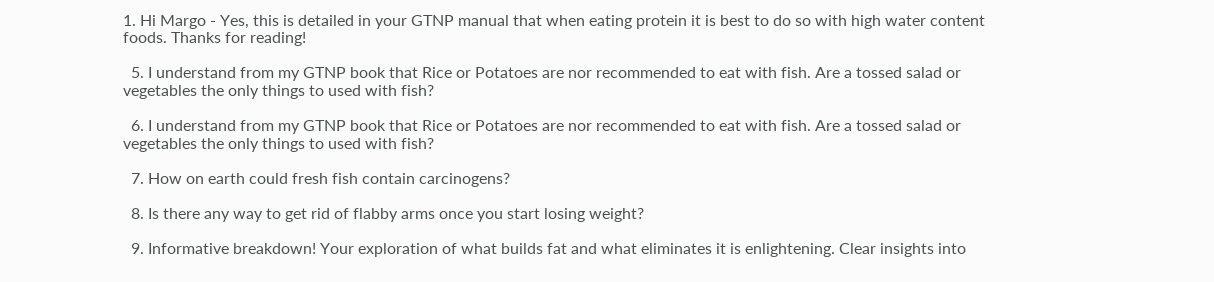1. Hi Margo - Yes, this is detailed in your GTNP manual that when eating protein it is best to do so with high water content foods. Thanks for reading!

  5. I understand from my GTNP book that Rice or Potatoes are nor recommended to eat with fish. Are a tossed salad or vegetables the only things to used with fish?

  6. I understand from my GTNP book that Rice or Potatoes are nor recommended to eat with fish. Are a tossed salad or vegetables the only things to used with fish?

  7. How on earth could fresh fish contain carcinogens?

  8. Is there any way to get rid of flabby arms once you start losing weight?

  9. Informative breakdown! Your exploration of what builds fat and what eliminates it is enlightening. Clear insights into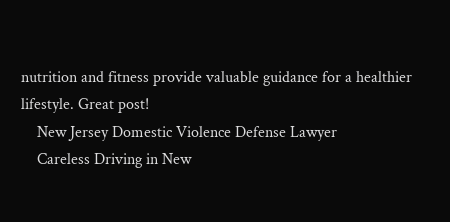nutrition and fitness provide valuable guidance for a healthier lifestyle. Great post!
    New Jersey Domestic Violence Defense Lawyer
    Careless Driving in New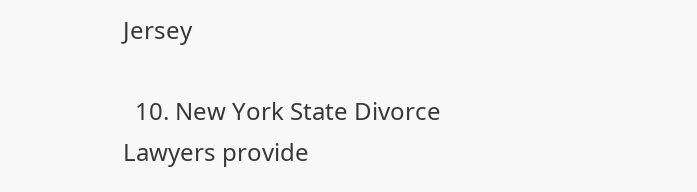Jersey

  10. New York State Divorce Lawyers provide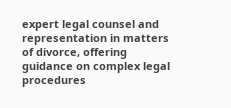expert legal counsel and representation in matters of divorce, offering guidance on complex legal procedures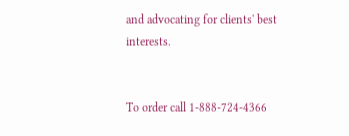and advocating for clients' best interests.


To order call 1-888-724-4366